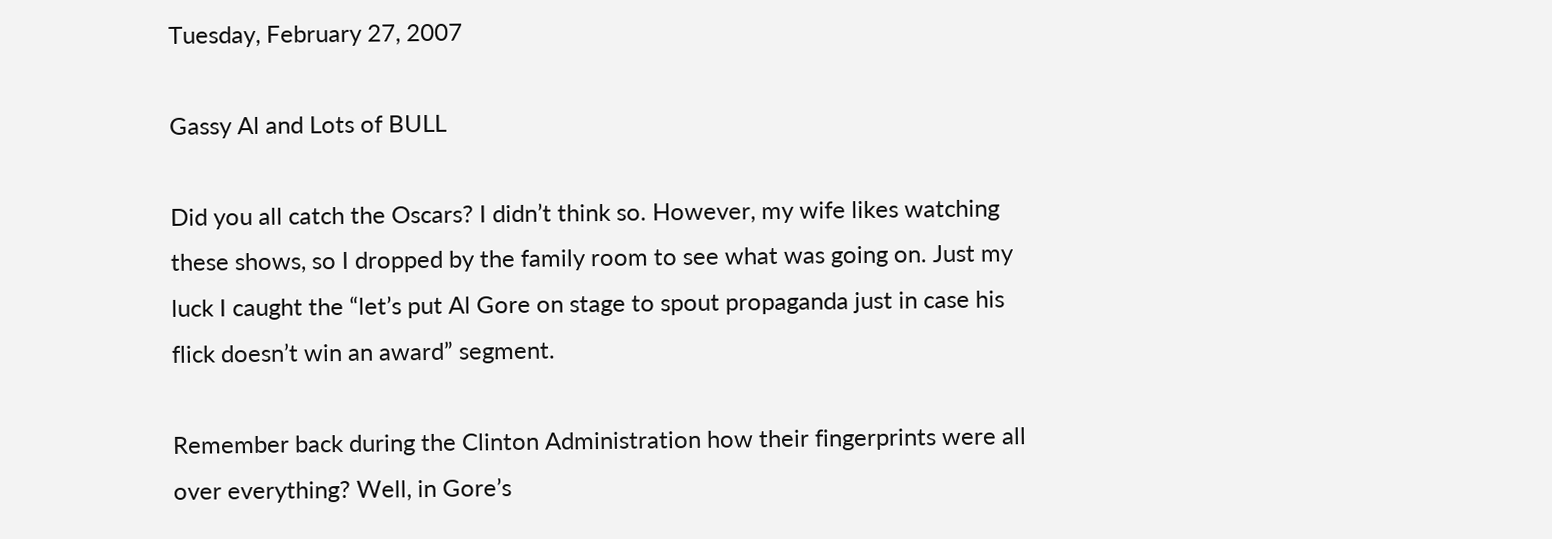Tuesday, February 27, 2007

Gassy Al and Lots of BULL

Did you all catch the Oscars? I didn’t think so. However, my wife likes watching these shows, so I dropped by the family room to see what was going on. Just my luck I caught the “let’s put Al Gore on stage to spout propaganda just in case his flick doesn’t win an award” segment.

Remember back during the Clinton Administration how their fingerprints were all over everything? Well, in Gore’s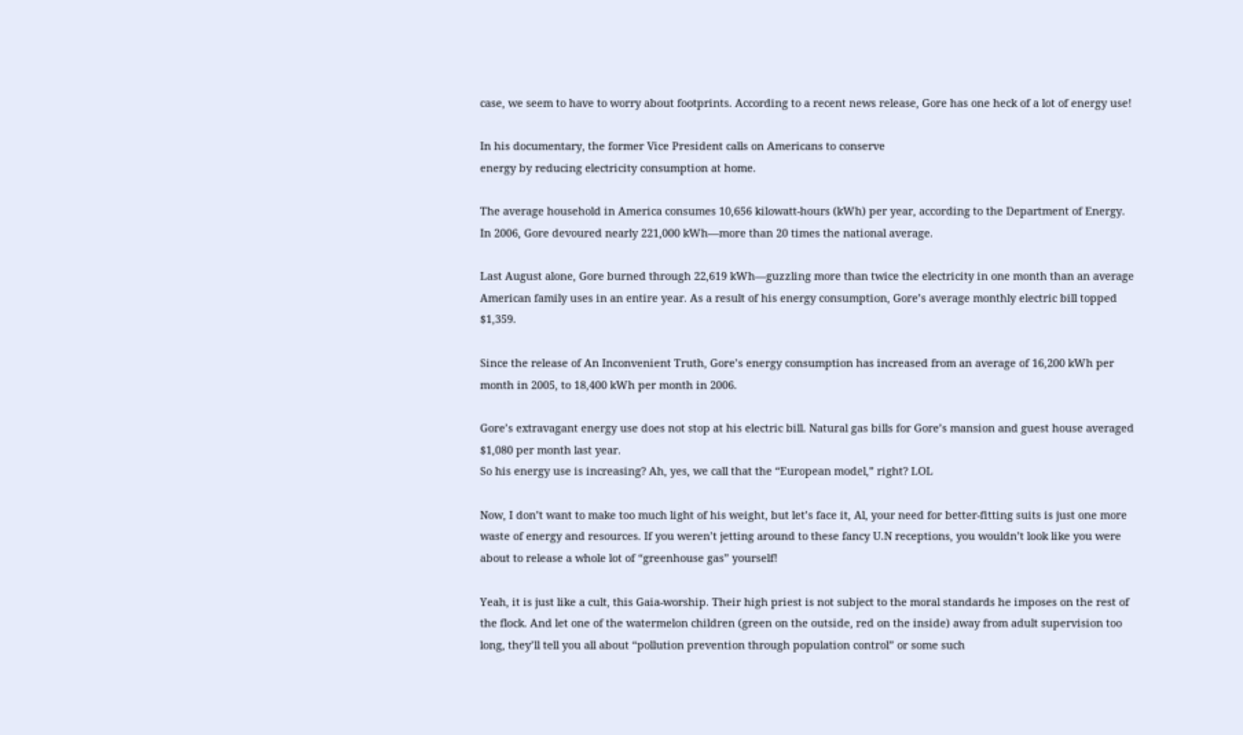case, we seem to have to worry about footprints. According to a recent news release, Gore has one heck of a lot of energy use!

In his documentary, the former Vice President calls on Americans to conserve
energy by reducing electricity consumption at home.

The average household in America consumes 10,656 kilowatt-hours (kWh) per year, according to the Department of Energy. In 2006, Gore devoured nearly 221,000 kWh—more than 20 times the national average.

Last August alone, Gore burned through 22,619 kWh—guzzling more than twice the electricity in one month than an average American family uses in an entire year. As a result of his energy consumption, Gore’s average monthly electric bill topped $1,359.

Since the release of An Inconvenient Truth, Gore’s energy consumption has increased from an average of 16,200 kWh per month in 2005, to 18,400 kWh per month in 2006.

Gore’s extravagant energy use does not stop at his electric bill. Natural gas bills for Gore’s mansion and guest house averaged $1,080 per month last year.
So his energy use is increasing? Ah, yes, we call that the “European model,” right? LOL

Now, I don’t want to make too much light of his weight, but let’s face it, Al, your need for better-fitting suits is just one more waste of energy and resources. If you weren’t jetting around to these fancy U.N receptions, you wouldn’t look like you were about to release a whole lot of “greenhouse gas” yourself!

Yeah, it is just like a cult, this Gaia-worship. Their high priest is not subject to the moral standards he imposes on the rest of the flock. And let one of the watermelon children (green on the outside, red on the inside) away from adult supervision too long, they’ll tell you all about “pollution prevention through population control” or some such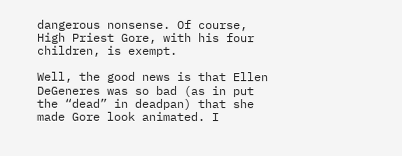dangerous nonsense. Of course, High Priest Gore, with his four children, is exempt.

Well, the good news is that Ellen DeGeneres was so bad (as in put the “dead” in deadpan) that she made Gore look animated. I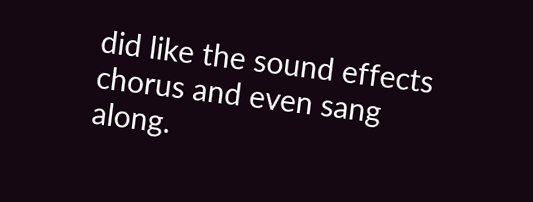did like the sound effects chorus and even sang along.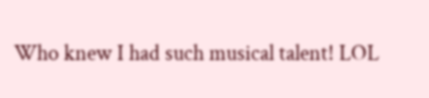Who knew I had such musical talent! LOL